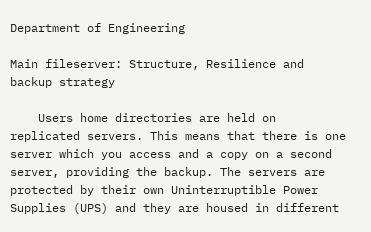Department of Engineering

Main fileserver: Structure, Resilience and backup strategy

    Users home directories are held on replicated servers. This means that there is one server which you access and a copy on a second server, providing the backup. The servers are protected by their own Uninterruptible Power Supplies (UPS) and they are housed in different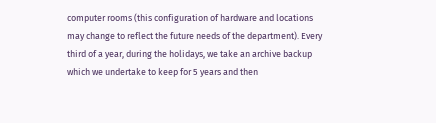computer rooms (this configuration of hardware and locations may change to reflect the future needs of the department). Every third of a year, during the holidays, we take an archive backup which we undertake to keep for 5 years and then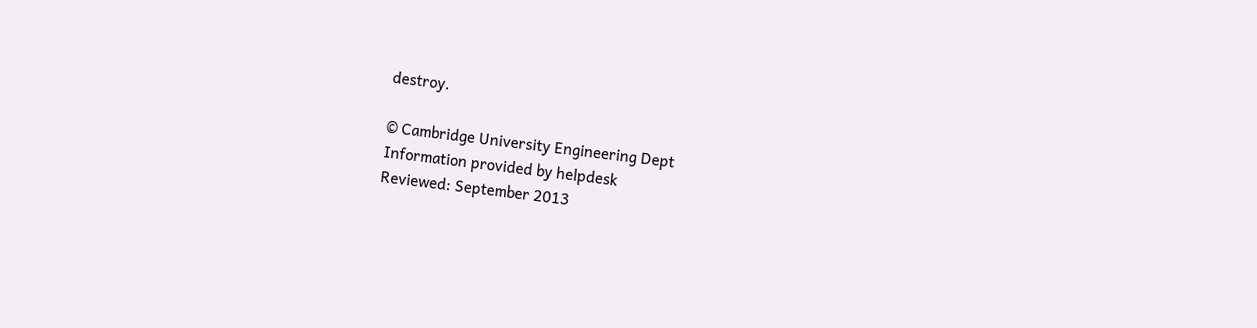destroy.

© Cambridge University Engineering Dept
Information provided by helpdesk
Reviewed: September 2013